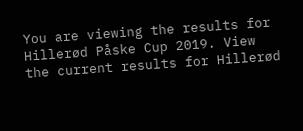You are viewing the results for Hillerød Påske Cup 2019. View the current results for Hillerød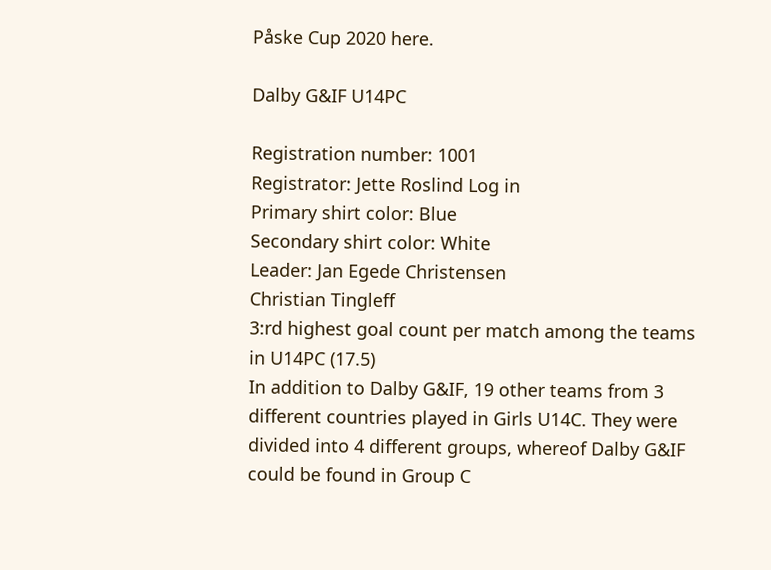Påske Cup 2020 here.

Dalby G&IF U14PC

Registration number: 1001
Registrator: Jette Roslind Log in
Primary shirt color: Blue
Secondary shirt color: White
Leader: Jan Egede Christensen
Christian Tingleff
3:rd highest goal count per match among the teams in U14PC (17.5)
In addition to Dalby G&IF, 19 other teams from 3 different countries played in Girls U14C. They were divided into 4 different groups, whereof Dalby G&IF could be found in Group C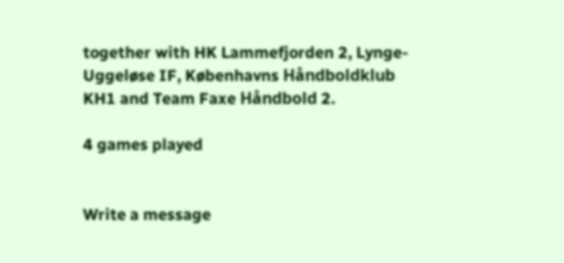together with HK Lammefjorden 2, Lynge-Uggeløse IF, Københavns Håndboldklub KH1 and Team Faxe Håndbold 2.

4 games played


Write a message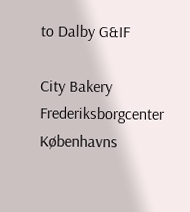to Dalby G&IF

City Bakery Frederiksborgcenter Københavns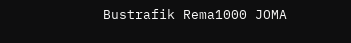Bustrafik Rema1000 JOMA